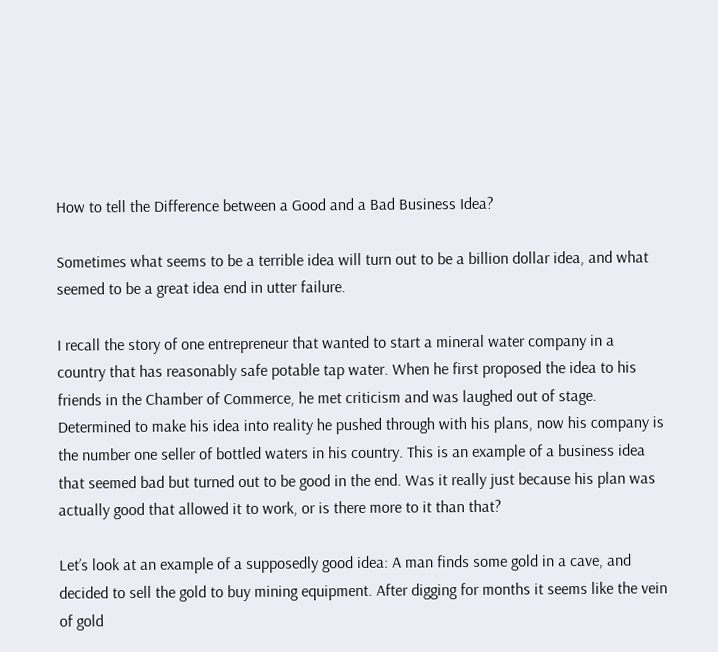How to tell the Difference between a Good and a Bad Business Idea?

Sometimes what seems to be a terrible idea will turn out to be a billion dollar idea, and what seemed to be a great idea end in utter failure.

I recall the story of one entrepreneur that wanted to start a mineral water company in a country that has reasonably safe potable tap water. When he first proposed the idea to his friends in the Chamber of Commerce, he met criticism and was laughed out of stage. Determined to make his idea into reality he pushed through with his plans, now his company is the number one seller of bottled waters in his country. This is an example of a business idea that seemed bad but turned out to be good in the end. Was it really just because his plan was actually good that allowed it to work, or is there more to it than that?

Let’s look at an example of a supposedly good idea: A man finds some gold in a cave, and decided to sell the gold to buy mining equipment. After digging for months it seems like the vein of gold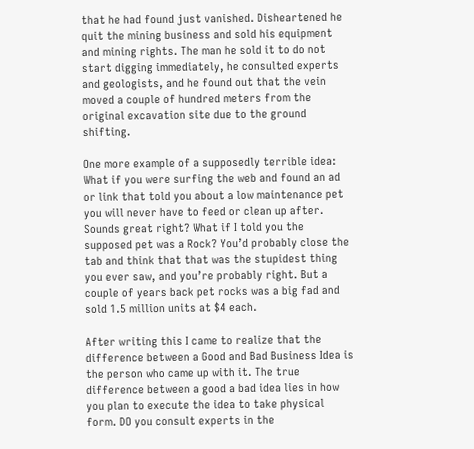that he had found just vanished. Disheartened he quit the mining business and sold his equipment and mining rights. The man he sold it to do not start digging immediately, he consulted experts and geologists, and he found out that the vein moved a couple of hundred meters from the original excavation site due to the ground shifting.

One more example of a supposedly terrible idea:  What if you were surfing the web and found an ad or link that told you about a low maintenance pet you will never have to feed or clean up after. Sounds great right? What if I told you the supposed pet was a Rock? You’d probably close the tab and think that that was the stupidest thing you ever saw, and you’re probably right. But a couple of years back pet rocks was a big fad and sold 1.5 million units at $4 each.

After writing this I came to realize that the difference between a Good and Bad Business Idea is the person who came up with it. The true difference between a good a bad idea lies in how you plan to execute the idea to take physical form. DO you consult experts in the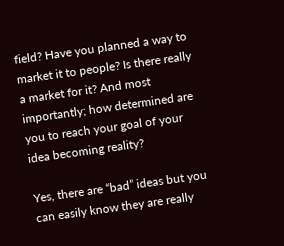field? Have you planned a way to market it to people? Is there really a market for it? And most importantly; how determined are you to reach your goal of your idea becoming reality?

Yes, there are “bad” ideas but you can easily know they are really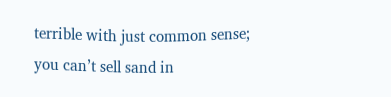terrible with just common sense; you can’t sell sand in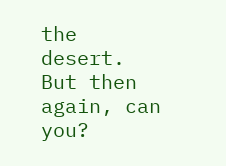the desert. But then again, can you?